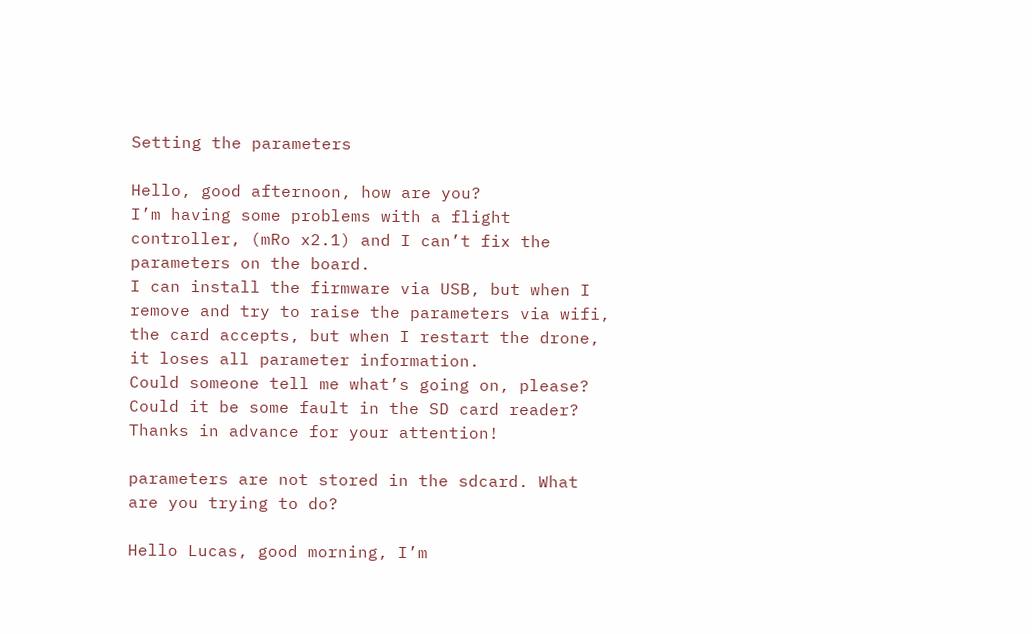Setting the parameters

Hello, good afternoon, how are you?
I’m having some problems with a flight controller, (mRo x2.1) and I can’t fix the parameters on the board.
I can install the firmware via USB, but when I remove and try to raise the parameters via wifi, the card accepts, but when I restart the drone, it loses all parameter information.
Could someone tell me what’s going on, please? Could it be some fault in the SD card reader?
Thanks in advance for your attention!

parameters are not stored in the sdcard. What are you trying to do?

Hello Lucas, good morning, I’m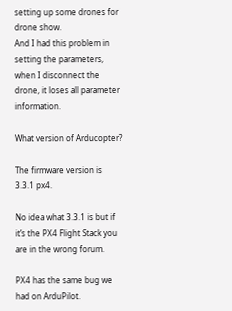setting up some drones for drone show.
And I had this problem in setting the parameters, when I disconnect the drone, it loses all parameter information.

What version of Arducopter?

The firmware version is 3.3.1 px4.

No idea what 3.3.1 is but if it’s the PX4 Flight Stack you are in the wrong forum.

PX4 has the same bug we had on ArduPilot.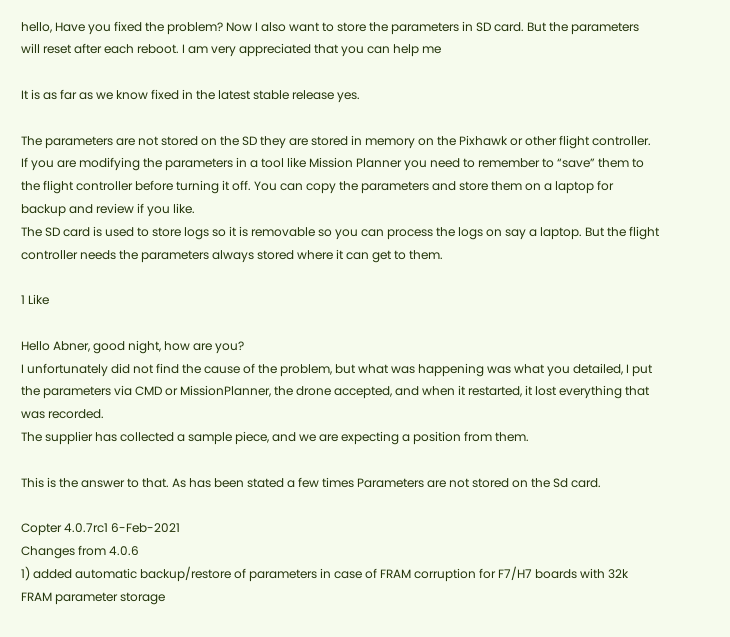hello, Have you fixed the problem? Now I also want to store the parameters in SD card. But the parameters will reset after each reboot. I am very appreciated that you can help me

It is as far as we know fixed in the latest stable release yes.

The parameters are not stored on the SD they are stored in memory on the Pixhawk or other flight controller. If you are modifying the parameters in a tool like Mission Planner you need to remember to “save” them to the flight controller before turning it off. You can copy the parameters and store them on a laptop for backup and review if you like.
The SD card is used to store logs so it is removable so you can process the logs on say a laptop. But the flight controller needs the parameters always stored where it can get to them.

1 Like

Hello Abner, good night, how are you?
I unfortunately did not find the cause of the problem, but what was happening was what you detailed, I put the parameters via CMD or MissionPlanner, the drone accepted, and when it restarted, it lost everything that was recorded.
The supplier has collected a sample piece, and we are expecting a position from them.

This is the answer to that. As has been stated a few times Parameters are not stored on the Sd card.

Copter 4.0.7rc1 6-Feb-2021
Changes from 4.0.6
1) added automatic backup/restore of parameters in case of FRAM corruption for F7/H7 boards with 32k FRAM parameter storage